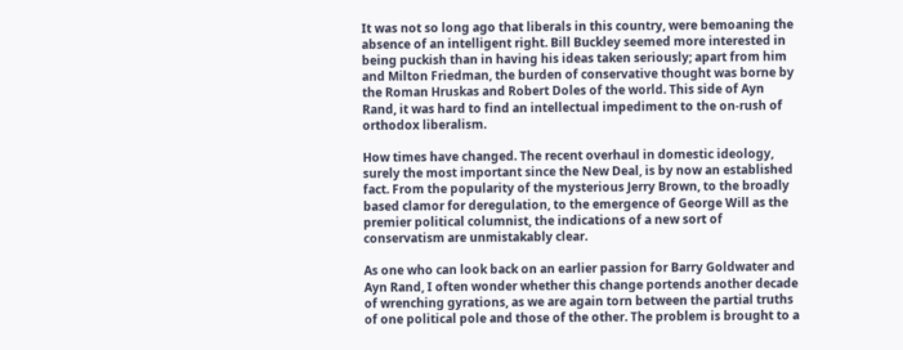It was not so long ago that liberals in this country, were bemoaning the absence of an intelligent right. Bill Buckley seemed more interested in being puckish than in having his ideas taken seriously; apart from him and Milton Friedman, the burden of conservative thought was borne by the Roman Hruskas and Robert Doles of the world. This side of Ayn Rand, it was hard to find an intellectual impediment to the on-rush of orthodox liberalism.

How times have changed. The recent overhaul in domestic ideology, surely the most important since the New Deal, is by now an established fact. From the popularity of the mysterious Jerry Brown, to the broadly based clamor for deregulation, to the emergence of George Will as the premier political columnist, the indications of a new sort of conservatism are unmistakably clear.

As one who can look back on an earlier passion for Barry Goldwater and Ayn Rand, I often wonder whether this change portends another decade of wrenching gyrations, as we are again torn between the partial truths of one political pole and those of the other. The problem is brought to a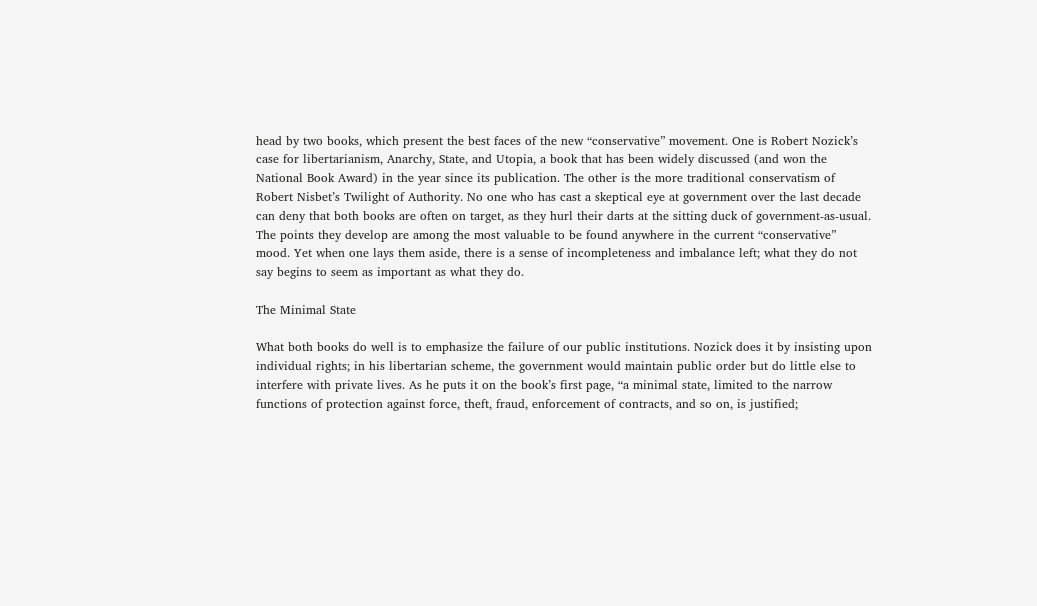head by two books, which present the best faces of the new “conservative” movement. One is Robert Nozick’s case for libertarianism, Anarchy, State, and Utopia, a book that has been widely discussed (and won the National Book Award) in the year since its publication. The other is the more traditional conservatism of Robert Nisbet’s Twilight of Authority. No one who has cast a skeptical eye at government over the last decade can deny that both books are often on target, as they hurl their darts at the sitting duck of government-as-usual. The points they develop are among the most valuable to be found anywhere in the current “conservative” mood. Yet when one lays them aside, there is a sense of incompleteness and imbalance left; what they do not say begins to seem as important as what they do.

The Minimal State

What both books do well is to emphasize the failure of our public institutions. Nozick does it by insisting upon individual rights; in his libertarian scheme, the government would maintain public order but do little else to interfere with private lives. As he puts it on the book’s first page, “a minimal state, limited to the narrow functions of protection against force, theft, fraud, enforcement of contracts, and so on, is justified;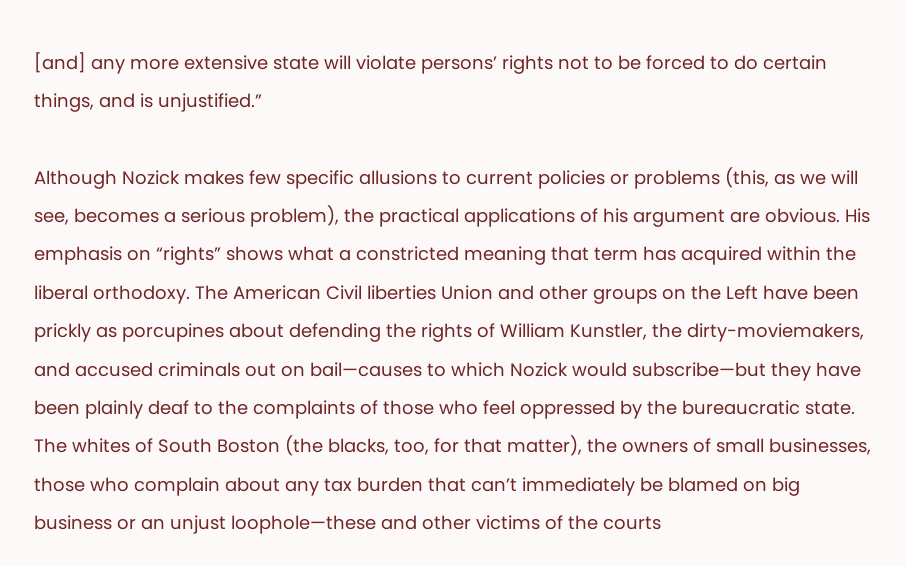[and] any more extensive state will violate persons’ rights not to be forced to do certain things, and is unjustified.”

Although Nozick makes few specific allusions to current policies or problems (this, as we will see, becomes a serious problem), the practical applications of his argument are obvious. His emphasis on “rights” shows what a constricted meaning that term has acquired within the liberal orthodoxy. The American Civil liberties Union and other groups on the Left have been prickly as porcupines about defending the rights of William Kunstler, the dirty-moviemakers, and accused criminals out on bail—causes to which Nozick would subscribe—but they have been plainly deaf to the complaints of those who feel oppressed by the bureaucratic state. The whites of South Boston (the blacks, too, for that matter), the owners of small businesses, those who complain about any tax burden that can’t immediately be blamed on big business or an unjust loophole—these and other victims of the courts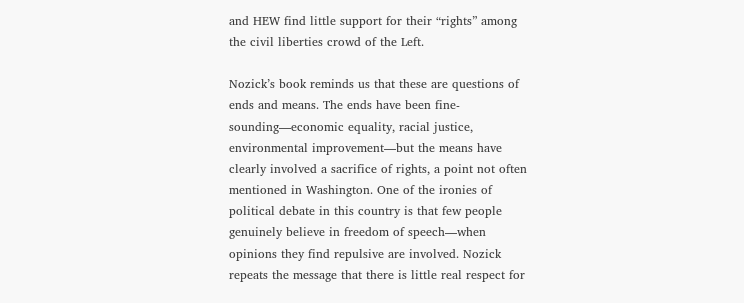and HEW find little support for their “rights” among the civil liberties crowd of the Left.

Nozick’s book reminds us that these are questions of ends and means. The ends have been fine-sounding—economic equality, racial justice, environmental improvement—but the means have clearly involved a sacrifice of rights, a point not often mentioned in Washington. One of the ironies of political debate in this country is that few people genuinely believe in freedom of speech—when opinions they find repulsive are involved. Nozick repeats the message that there is little real respect for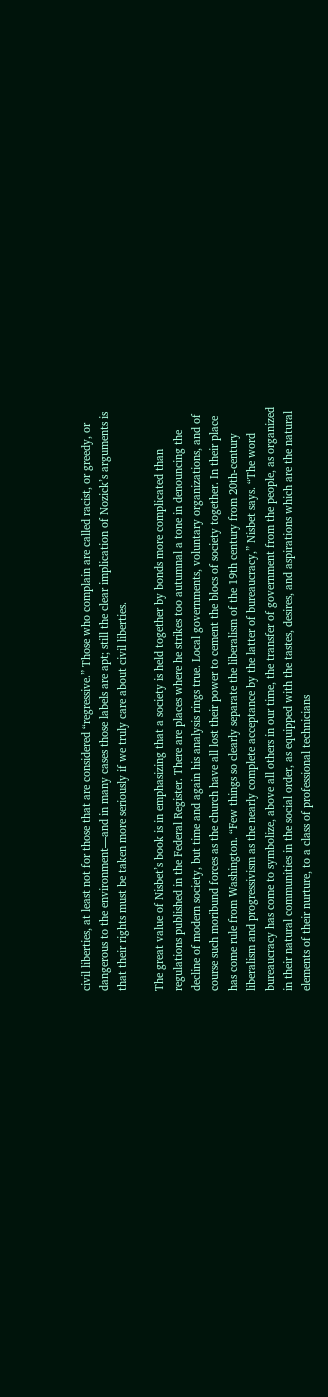civil liberties, at least not for those that are considered “regressive.” Those who complain are called racist, or greedy, or dangerous to the environment—and in many cases those labels are apt; still the clear implication of Nozick’s arguments is that their rights must be taken more seriously if we truly care about civil liberties.

The great value of Nisbet’s book is in emphasizing that a society is held together by bonds more complicated than regulations published in the Federal Register. There are places where he strikes too autumnal a tone in denouncing the decline of modern society, but time and again his analysis rings true. Local governments, voluntary organizations, and of course such moribund forces as the church have all lost their power to cement the blocs of society together. In their place has come rule from Washington. “Few things so clearly separate the liberalism of the 19th century from 20th-century liberalism and progressivism as the nearly complete acceptance by the latter of bureaucracy,” Nisbet says. “The word bureaucracy has come to symbolize, above all others in our time, the transfer of government from the people, as organized in their natural communities in the social order, as equipped with the tastes, desires, and aspirations which are the natural elements of their nurture, to a class of professional technicians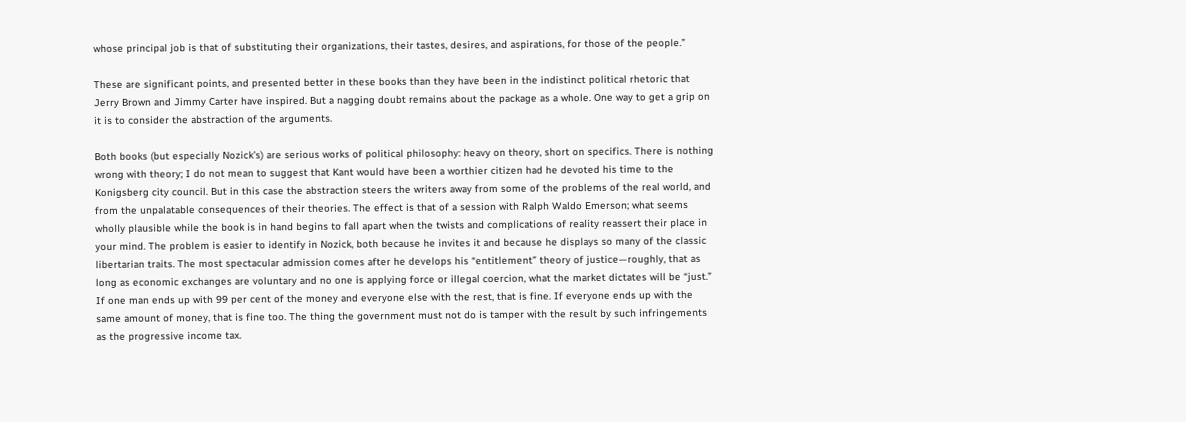whose principal job is that of substituting their organizations, their tastes, desires, and aspirations, for those of the people.”

These are significant points, and presented better in these books than they have been in the indistinct political rhetoric that Jerry Brown and Jimmy Carter have inspired. But a nagging doubt remains about the package as a whole. One way to get a grip on it is to consider the abstraction of the arguments.

Both books (but especially Nozick’s) are serious works of political philosophy: heavy on theory, short on specifics. There is nothing wrong with theory; I do not mean to suggest that Kant would have been a worthier citizen had he devoted his time to the Konigsberg city council. But in this case the abstraction steers the writers away from some of the problems of the real world, and from the unpalatable consequences of their theories. The effect is that of a session with Ralph Waldo Emerson; what seems wholly plausible while the book is in hand begins to fall apart when the twists and complications of reality reassert their place in your mind. The problem is easier to identify in Nozick, both because he invites it and because he displays so many of the classic libertarian traits. The most spectacular admission comes after he develops his “entitlement” theory of justice—roughly, that as long as economic exchanges are voluntary and no one is applying force or illegal coercion, what the market dictates will be “just.” If one man ends up with 99 per cent of the money and everyone else with the rest, that is fine. If everyone ends up with the same amount of money, that is fine too. The thing the government must not do is tamper with the result by such infringements as the progressive income tax.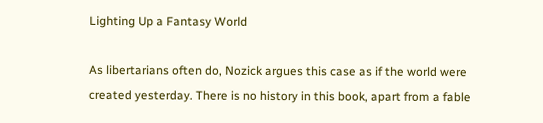Lighting Up a Fantasy World

As libertarians often do, Nozick argues this case as if the world were created yesterday. There is no history in this book, apart from a fable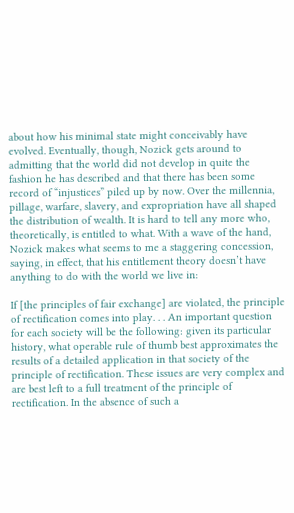about how his minimal state might conceivably have evolved. Eventually, though, Nozick gets around to admitting that the world did not develop in quite the fashion he has described and that there has been some record of “injustices” piled up by now. Over the millennia, pillage, warfare, slavery, and expropriation have all shaped the distribution of wealth. It is hard to tell any more who, theoretically, is entitled to what. With a wave of the hand, Nozick makes what seems to me a staggering concession, saying, in effect, that his entitlement theory doesn’t have anything to do with the world we live in:

If [the principles of fair exchange] are violated, the principle of rectification comes into play. . . An important question for each society will be the following: given its particular history, what operable rule of thumb best approximates the results of a detailed application in that society of the principle of rectification. These issues are very complex and are best left to a full treatment of the principle of rectification. In the absence of such a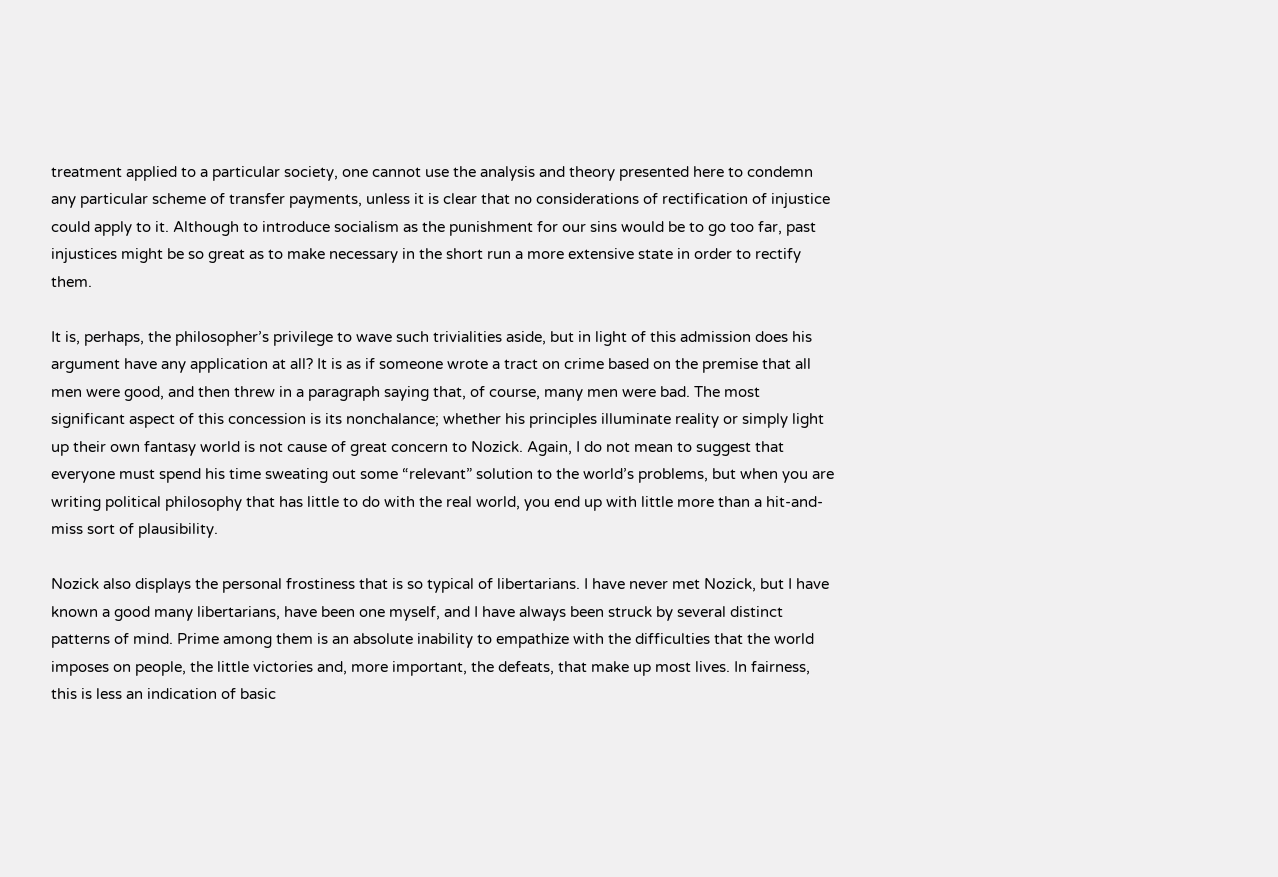treatment applied to a particular society, one cannot use the analysis and theory presented here to condemn any particular scheme of transfer payments, unless it is clear that no considerations of rectification of injustice could apply to it. Although to introduce socialism as the punishment for our sins would be to go too far, past injustices might be so great as to make necessary in the short run a more extensive state in order to rectify them.

It is, perhaps, the philosopher’s privilege to wave such trivialities aside, but in light of this admission does his argument have any application at all? It is as if someone wrote a tract on crime based on the premise that all men were good, and then threw in a paragraph saying that, of course, many men were bad. The most significant aspect of this concession is its nonchalance; whether his principles illuminate reality or simply light up their own fantasy world is not cause of great concern to Nozick. Again, I do not mean to suggest that everyone must spend his time sweating out some “relevant” solution to the world’s problems, but when you are writing political philosophy that has little to do with the real world, you end up with little more than a hit-and-miss sort of plausibility.

Nozick also displays the personal frostiness that is so typical of libertarians. I have never met Nozick, but I have known a good many libertarians, have been one myself, and I have always been struck by several distinct patterns of mind. Prime among them is an absolute inability to empathize with the difficulties that the world imposes on people, the little victories and, more important, the defeats, that make up most lives. In fairness, this is less an indication of basic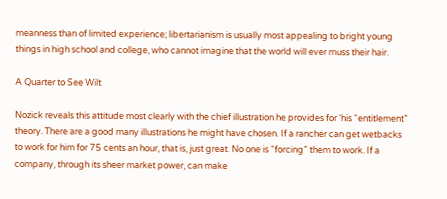meanness than of limited experience; libertarianism is usually most appealing to bright young things in high school and college, who cannot imagine that the world will ever muss their hair.

A Quarter to See Wilt

Nozick reveals this attitude most clearly with the chief illustration he provides for ‘his “entitlement” theory. There are a good many illustrations he might have chosen. If a rancher can get wetbacks to work for him for 75 cents an hour, that is, just great. No one is “forcing” them to work. If a company, through its sheer market power, can make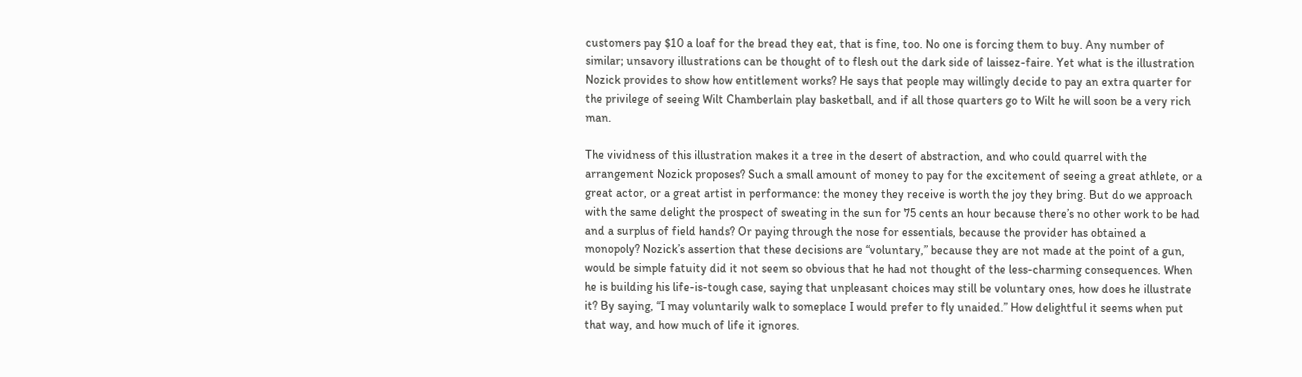customers pay $10 a loaf for the bread they eat, that is fine, too. No one is forcing them to buy. Any number of similar; unsavory illustrations can be thought of to flesh out the dark side of laissez-faire. Yet what is the illustration Nozick provides to show how entitlement works? He says that people may willingly decide to pay an extra quarter for the privilege of seeing Wilt Chamberlain play basketball, and if all those quarters go to Wilt he will soon be a very rich man.

The vividness of this illustration makes it a tree in the desert of abstraction, and who could quarrel with the arrangement Nozick proposes? Such a small amount of money to pay for the excitement of seeing a great athlete, or a great actor, or a great artist in performance: the money they receive is worth the joy they bring. But do we approach with the same delight the prospect of sweating in the sun for 75 cents an hour because there’s no other work to be had and a surplus of field hands? Or paying through the nose for essentials, because the provider has obtained a monopoly? Nozick’s assertion that these decisions are “voluntary,” because they are not made at the point of a gun, would be simple fatuity did it not seem so obvious that he had not thought of the less-charming consequences. When he is building his life-is-tough case, saying that unpleasant choices may still be voluntary ones, how does he illustrate it? By saying, “I may voluntarily walk to someplace I would prefer to fly unaided.” How delightful it seems when put that way, and how much of life it ignores.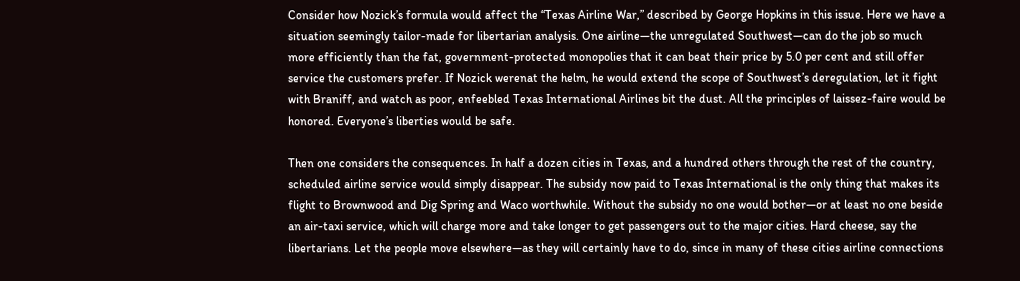Consider how Nozick’s formula would affect the “Texas Airline War,” described by George Hopkins in this issue. Here we have a situation seemingly tailor-made for libertarian analysis. One airline—the unregulated Southwest—can do the job so much more efficiently than the fat, government-protected monopolies that it can beat their price by 5.0 per cent and still offer service the customers prefer. If Nozick werenat the helm, he would extend the scope of Southwest’s deregulation, let it fight with Braniff, and watch as poor, enfeebled Texas International Airlines bit the dust. All the principles of laissez-faire would be honored. Everyone’s liberties would be safe.

Then one considers the consequences. In half a dozen cities in Texas, and a hundred others through the rest of the country, scheduled airline service would simply disappear. The subsidy now paid to Texas International is the only thing that makes its flight to Brownwood and Dig Spring and Waco worthwhile. Without the subsidy no one would bother—or at least no one beside an air-taxi service, which will charge more and take longer to get passengers out to the major cities. Hard cheese, say the libertarians. Let the people move elsewhere—as they will certainly have to do, since in many of these cities airline connections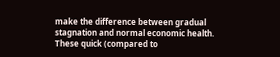make the difference between gradual stagnation and normal economic health. These quick (compared to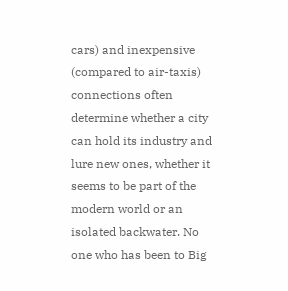cars) and inexpensive (compared to air-taxis) connections often determine whether a city can hold its industry and lure new ones, whether it seems to be part of the modern world or an isolated backwater. No one who has been to Big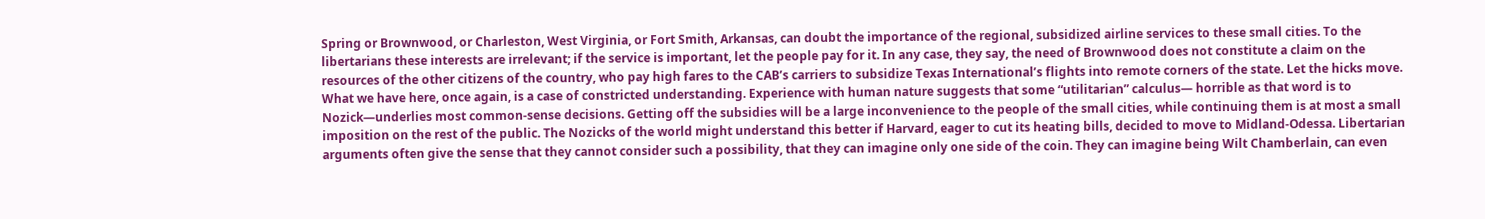Spring or Brownwood, or Charleston, West Virginia, or Fort Smith, Arkansas, can doubt the importance of the regional, subsidized airline services to these small cities. To the libertarians these interests are irrelevant; if the service is important, let the people pay for it. In any case, they say, the need of Brownwood does not constitute a claim on the resources of the other citizens of the country, who pay high fares to the CAB’s carriers to subsidize Texas International’s flights into remote corners of the state. Let the hicks move. What we have here, once again, is a case of constricted understanding. Experience with human nature suggests that some “utilitarian” calculus— horrible as that word is to Nozick—underlies most common-sense decisions. Getting off the subsidies will be a large inconvenience to the people of the small cities, while continuing them is at most a small imposition on the rest of the public. The Nozicks of the world might understand this better if Harvard, eager to cut its heating bills, decided to move to Midland-Odessa. Libertarian arguments often give the sense that they cannot consider such a possibility, that they can imagine only one side of the coin. They can imagine being Wilt Chamberlain, can even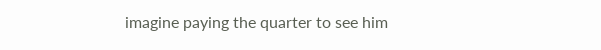imagine paying the quarter to see him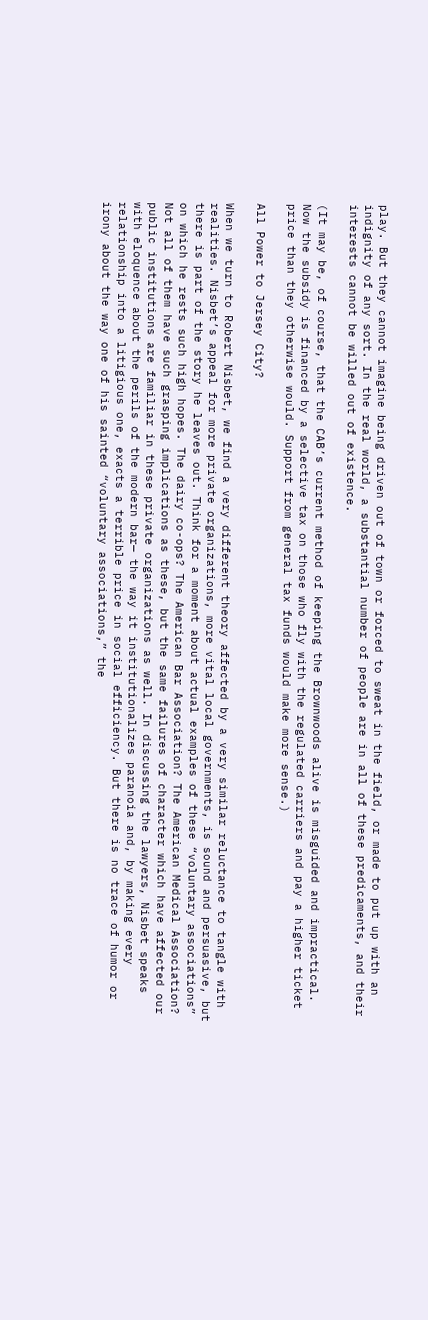play. But they cannot imagine being driven out of town or forced to sweat in the field, or made to put up with an indignity of any sort. In the real world, a substantial number of people are in all of these predicaments, and their interests cannot be willed out of existence.

(It may be, of course, that the CAB’s current method of keeping the Brownwoods alive is misguided and impractical. Now the subsidy is financed by a selective tax on those who fly with the regulated carriers and pay a higher ticket price than they otherwise would. Support from general tax funds would make more sense.)

All Power to Jersey City?

When we turn to Robert Nisbet, we find a very different theory affected by a very similar reluctance to tangle with realities. Nisbet’s appeal for more private organizations, more vital local governments, is sound and persuasive, but there is part of the story he leaves out. Think for a moment about actual examples of these “voluntary associations” on which he rests such high hopes. The dairy co-ops? The American Bar Association? The American Medical Association? Not all of them have such grasping implications as these, but the same failures of character which have affected our public institutions are familiar in these private organizations as well. In discussing the lawyers, Nisbet speaks with eloquence about the perils of the modern bar— the way it institutionalizes paranoia and, by making every relationship into a litigious one, exacts a terrible price in social efficiency. But there is no trace of humor or irony about the way one of his sainted “voluntary associations,” the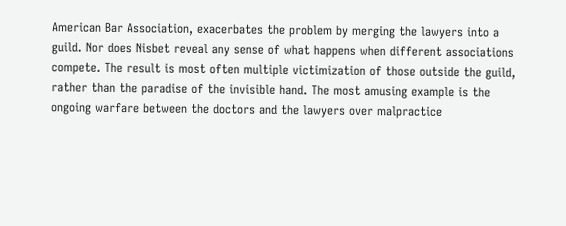American Bar Association, exacerbates the problem by merging the lawyers into a guild. Nor does Nisbet reveal any sense of what happens when different associations compete. The result is most often multiple victimization of those outside the guild, rather than the paradise of the invisible hand. The most amusing example is the ongoing warfare between the doctors and the lawyers over malpractice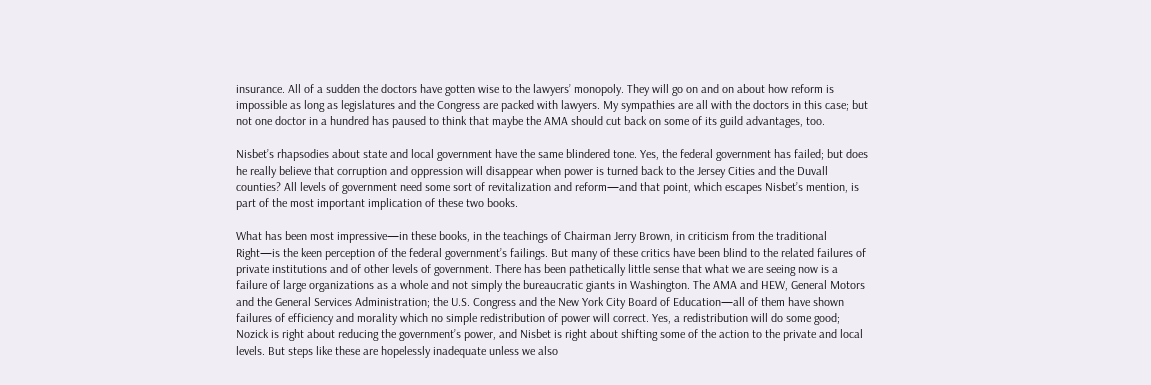insurance. All of a sudden the doctors have gotten wise to the lawyers’ monopoly. They will go on and on about how reform is impossible as long as legislatures and the Congress are packed with lawyers. My sympathies are all with the doctors in this case; but not one doctor in a hundred has paused to think that maybe the AMA should cut back on some of its guild advantages, too.

Nisbet’s rhapsodies about state and local government have the same blindered tone. Yes, the federal government has failed; but does he really believe that corruption and oppression will disappear when power is turned back to the Jersey Cities and the Duvall counties? All levels of government need some sort of revitalization and reform—and that point, which escapes Nisbet’s mention, is part of the most important implication of these two books.

What has been most impressive—in these books, in the teachings of Chairman Jerry Brown, in criticism from the traditional Right—is the keen perception of the federal government’s failings. But many of these critics have been blind to the related failures of private institutions and of other levels of government. There has been pathetically little sense that what we are seeing now is a failure of large organizations as a whole and not simply the bureaucratic giants in Washington. The AMA and HEW, General Motors and the General Services Administration; the U.S. Congress and the New York City Board of Education—all of them have shown failures of efficiency and morality which no simple redistribution of power will correct. Yes, a redistribution will do some good; Nozick is right about reducing the government’s power, and Nisbet is right about shifting some of the action to the private and local levels. But steps like these are hopelessly inadequate unless we also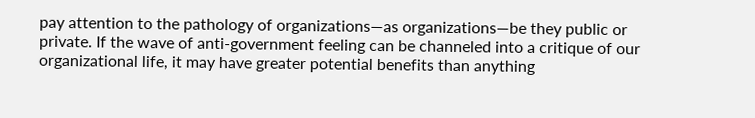pay attention to the pathology of organizations—as organizations—be they public or private. If the wave of anti-government feeling can be channeled into a critique of our organizational life, it may have greater potential benefits than anything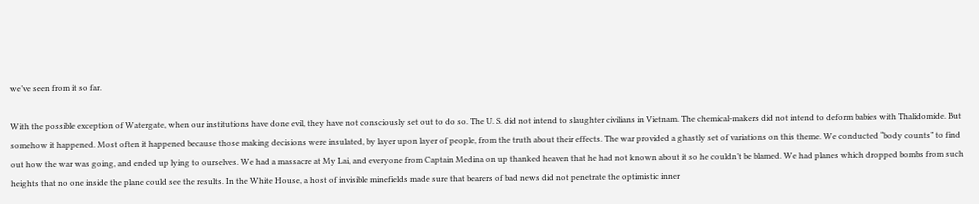we’ve seen from it so far.

With the possible exception of Watergate, when our institutions have done evil, they have not consciously set out to do so. The U. S. did not intend to slaughter civilians in Vietnam. The chemical-makers did not intend to deform babies with Thalidomide. But somehow it happened. Most often it happened because those making decisions were insulated, by layer upon layer of people, from the truth about their effects. The war provided a ghastly set of variations on this theme. We conducted “body counts” to find out how the war was going, and ended up lying to ourselves. We had a massacre at My Lai, and everyone from Captain Medina on up thanked heaven that he had not known about it so he couldn’t be blamed. We had planes which dropped bombs from such heights that no one inside the plane could see the results. In the White House, a host of invisible minefields made sure that bearers of bad news did not penetrate the optimistic inner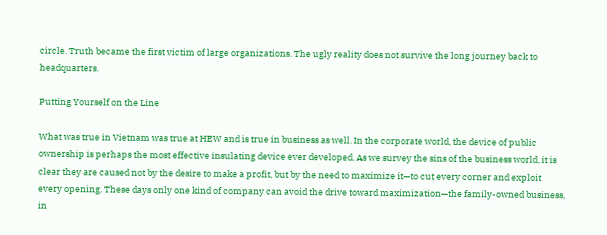circle. Truth became the first victim of large organizations. The ugly reality does not survive the long journey back to headquarters.

Putting Yourself on the Line

What was true in Vietnam was true at HEW and is true in business as well. In the corporate world, the device of public ownership is perhaps the most effective insulating device ever developed. As we survey the sins of the business world, it is clear they are caused not by the desire to make a profit, but by the need to maximize it—to cut every corner and exploit every opening. These days only one kind of company can avoid the drive toward maximization—the family-owned business, in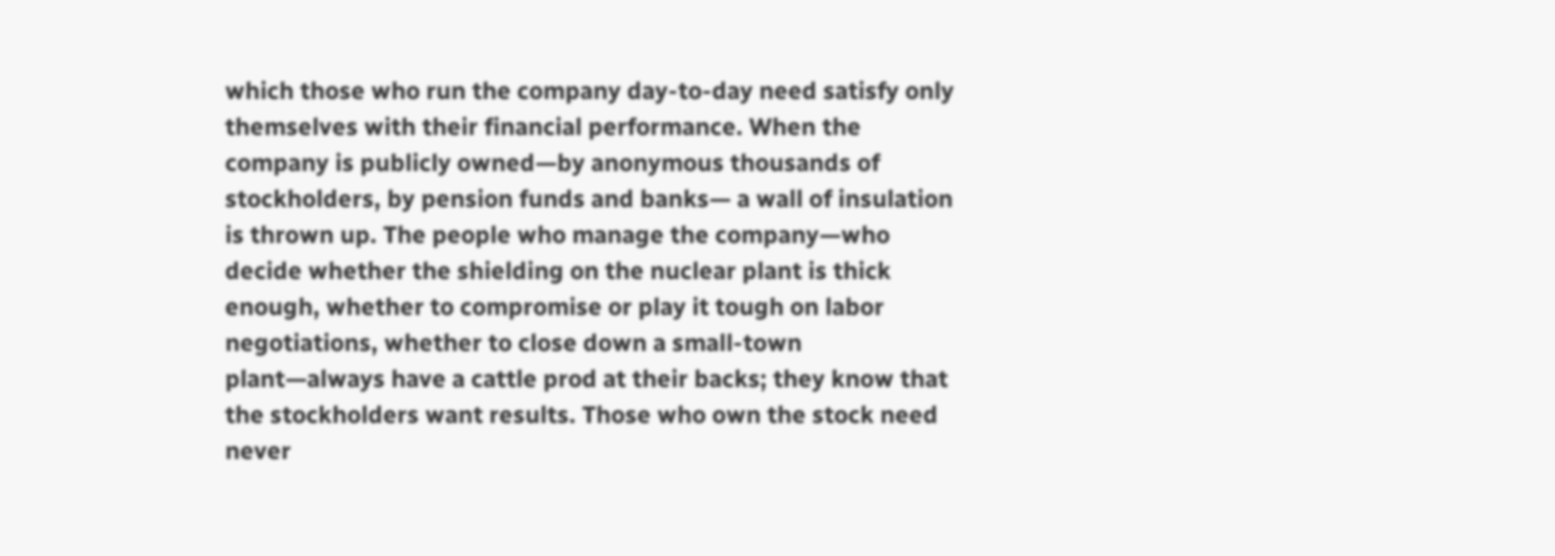which those who run the company day-to-day need satisfy only themselves with their financial performance. When the company is publicly owned—by anonymous thousands of stockholders, by pension funds and banks— a wall of insulation is thrown up. The people who manage the company—who decide whether the shielding on the nuclear plant is thick enough, whether to compromise or play it tough on labor negotiations, whether to close down a small-town plant—always have a cattle prod at their backs; they know that the stockholders want results. Those who own the stock need never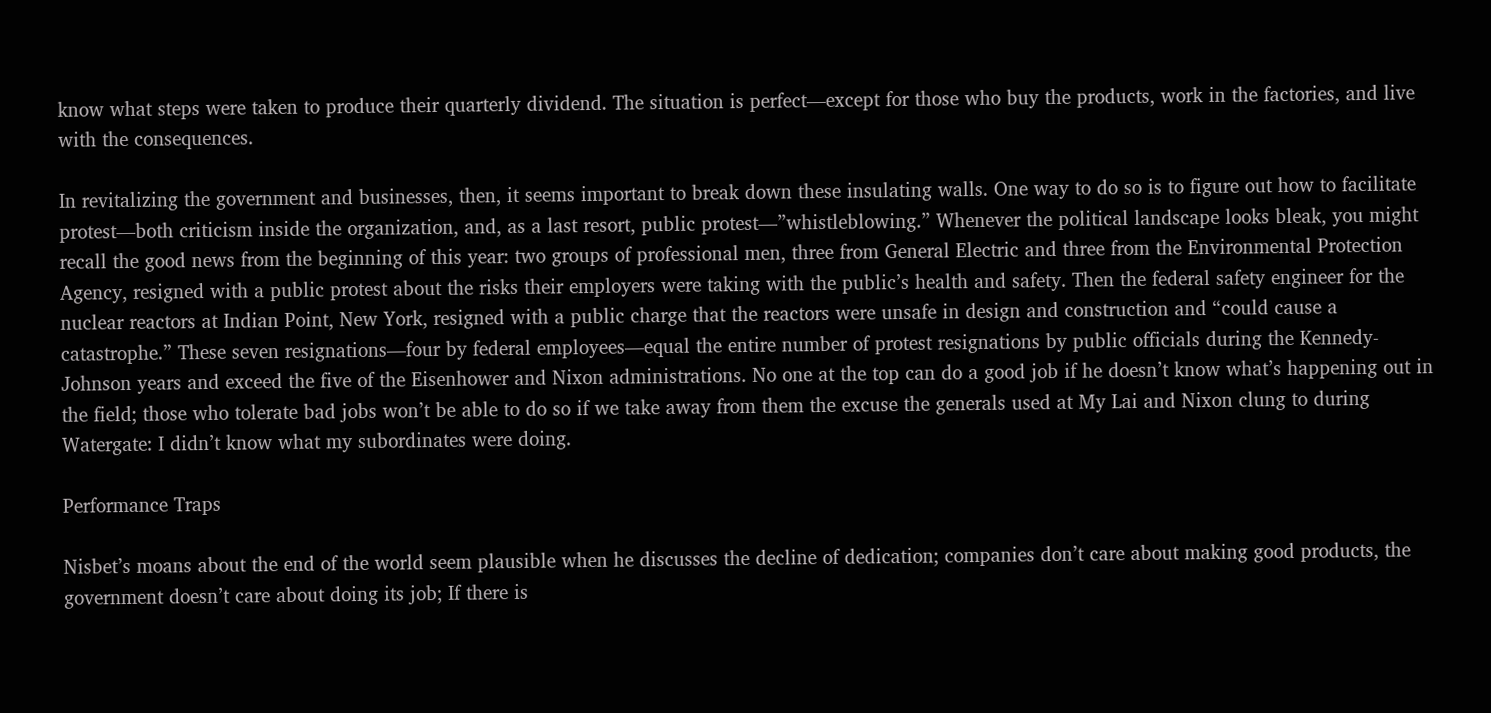know what steps were taken to produce their quarterly dividend. The situation is perfect—except for those who buy the products, work in the factories, and live with the consequences.

In revitalizing the government and businesses, then, it seems important to break down these insulating walls. One way to do so is to figure out how to facilitate protest—both criticism inside the organization, and, as a last resort, public protest—”whistleblowing.” Whenever the political landscape looks bleak, you might recall the good news from the beginning of this year: two groups of professional men, three from General Electric and three from the Environmental Protection Agency, resigned with a public protest about the risks their employers were taking with the public’s health and safety. Then the federal safety engineer for the nuclear reactors at Indian Point, New York, resigned with a public charge that the reactors were unsafe in design and construction and “could cause a catastrophe.” These seven resignations—four by federal employees—equal the entire number of protest resignations by public officials during the Kennedy-Johnson years and exceed the five of the Eisenhower and Nixon administrations. No one at the top can do a good job if he doesn’t know what’s happening out in the field; those who tolerate bad jobs won’t be able to do so if we take away from them the excuse the generals used at My Lai and Nixon clung to during Watergate: I didn’t know what my subordinates were doing.

Performance Traps

Nisbet’s moans about the end of the world seem plausible when he discusses the decline of dedication; companies don’t care about making good products, the government doesn’t care about doing its job; If there is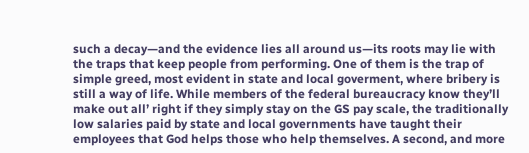such a decay—and the evidence lies all around us—its roots may lie with the traps that keep people from performing. One of them is the trap of simple greed, most evident in state and local goverment, where bribery is still a way of life. While members of the federal bureaucracy know they’ll make out all’ right if they simply stay on the GS pay scale, the traditionally low salaries paid by state and local governments have taught their employees that God helps those who help themselves. A second, and more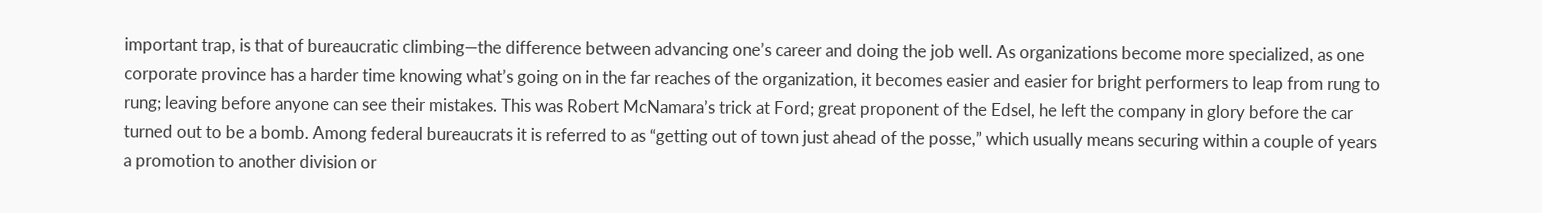important trap, is that of bureaucratic climbing—the difference between advancing one’s career and doing the job well. As organizations become more specialized, as one corporate province has a harder time knowing what’s going on in the far reaches of the organization, it becomes easier and easier for bright performers to leap from rung to rung; leaving before anyone can see their mistakes. This was Robert McNamara’s trick at Ford; great proponent of the Edsel, he left the company in glory before the car turned out to be a bomb. Among federal bureaucrats it is referred to as “getting out of town just ahead of the posse,” which usually means securing within a couple of years a promotion to another division or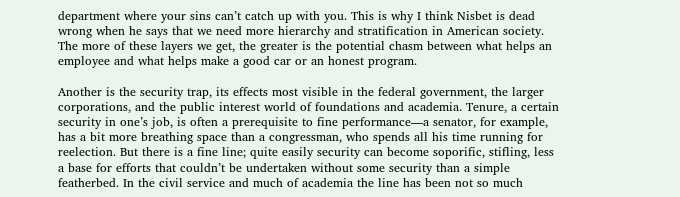department where your sins can’t catch up with you. This is why I think Nisbet is dead wrong when he says that we need more hierarchy and stratification in American society. The more of these layers we get, the greater is the potential chasm between what helps an employee and what helps make a good car or an honest program.

Another is the security trap, its effects most visible in the federal government, the larger corporations, and the public interest world of foundations and academia. Tenure, a certain security in one’s job, is often a prerequisite to fine performance—a senator, for example, has a bit more breathing space than a congressman, who spends all his time running for reelection. But there is a fine line; quite easily security can become soporific, stifling, less a base for efforts that couldn’t be undertaken without some security than a simple featherbed. In the civil service and much of academia the line has been not so much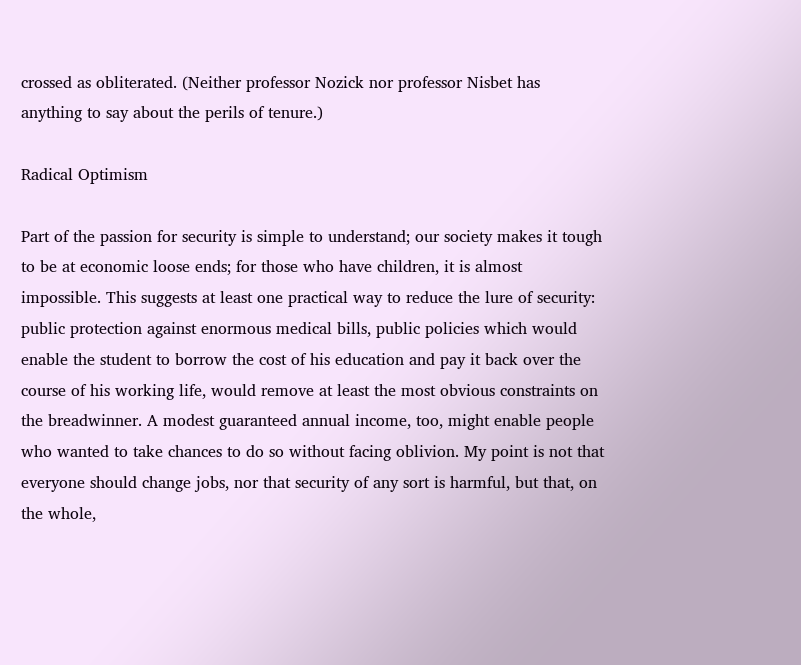crossed as obliterated. (Neither professor Nozick nor professor Nisbet has anything to say about the perils of tenure.)

Radical Optimism

Part of the passion for security is simple to understand; our society makes it tough to be at economic loose ends; for those who have children, it is almost impossible. This suggests at least one practical way to reduce the lure of security: public protection against enormous medical bills, public policies which would enable the student to borrow the cost of his education and pay it back over the course of his working life, would remove at least the most obvious constraints on the breadwinner. A modest guaranteed annual income, too, might enable people who wanted to take chances to do so without facing oblivion. My point is not that everyone should change jobs, nor that security of any sort is harmful, but that, on the whole,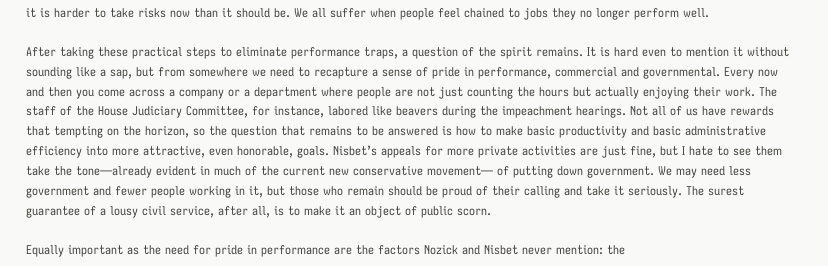it is harder to take risks now than it should be. We all suffer when people feel chained to jobs they no longer perform well.

After taking these practical steps to eliminate performance traps, a question of the spirit remains. It is hard even to mention it without sounding like a sap, but from somewhere we need to recapture a sense of pride in performance, commercial and governmental. Every now and then you come across a company or a department where people are not just counting the hours but actually enjoying their work. The staff of the House Judiciary Committee, for instance, labored like beavers during the impeachment hearings. Not all of us have rewards that tempting on the horizon, so the question that remains to be answered is how to make basic productivity and basic administrative efficiency into more attractive, even honorable, goals. Nisbet’s appeals for more private activities are just fine, but I hate to see them take the tone—already evident in much of the current new conservative movement— of putting down government. We may need less government and fewer people working in it, but those who remain should be proud of their calling and take it seriously. The surest guarantee of a lousy civil service, after all, is to make it an object of public scorn.

Equally important as the need for pride in performance are the factors Nozick and Nisbet never mention: the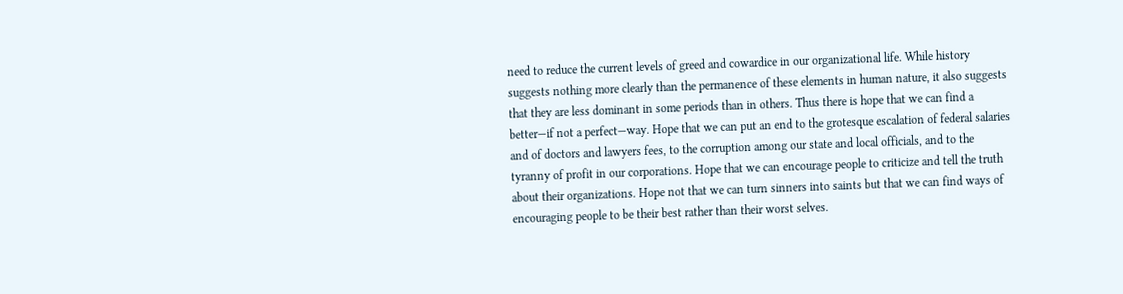need to reduce the current levels of greed and cowardice in our organizational life. While history suggests nothing more clearly than the permanence of these elements in human nature, it also suggests that they are less dominant in some periods than in others. Thus there is hope that we can find a better—if not a perfect—way. Hope that we can put an end to the grotesque escalation of federal salaries and of doctors and lawyers fees, to the corruption among our state and local officials, and to the tyranny of profit in our corporations. Hope that we can encourage people to criticize and tell the truth about their organizations. Hope not that we can turn sinners into saints but that we can find ways of encouraging people to be their best rather than their worst selves.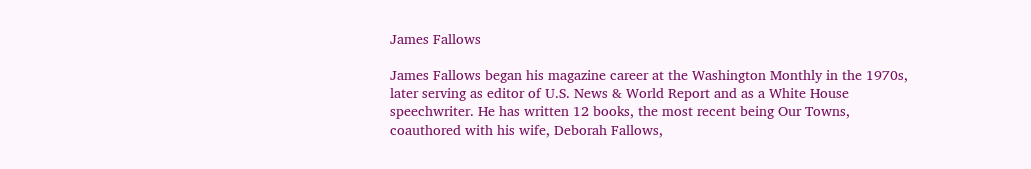James Fallows

James Fallows began his magazine career at the Washington Monthly in the 1970s, later serving as editor of U.S. News & World Report and as a White House speechwriter. He has written 12 books, the most recent being Our Towns, coauthored with his wife, Deborah Fallows,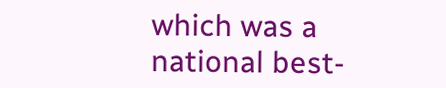which was a national best-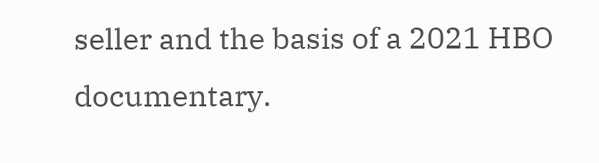seller and the basis of a 2021 HBO documentary.